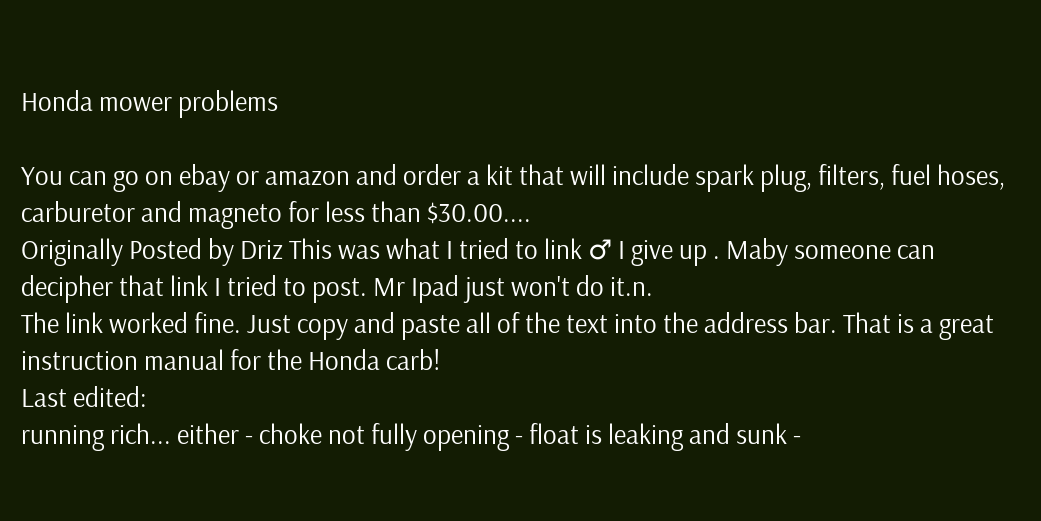Honda mower problems

You can go on ebay or amazon and order a kit that will include spark plug, filters, fuel hoses, carburetor and magneto for less than $30.00....
Originally Posted by Driz This was what I tried to link ♂ I give up . Maby someone can decipher that link I tried to post. Mr Ipad just won't do it.n.
The link worked fine. Just copy and paste all of the text into the address bar. That is a great instruction manual for the Honda carb!
Last edited:
running rich... either - choke not fully opening - float is leaking and sunk -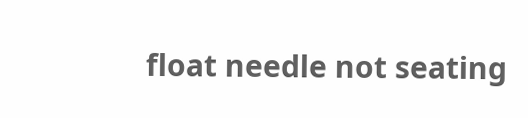float needle not seating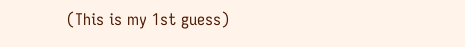(This is my 1st guess)